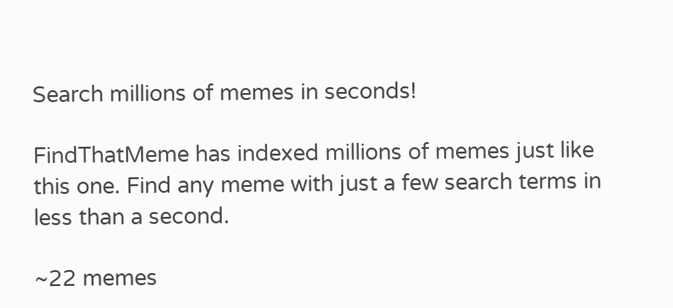Search millions of memes in seconds!

FindThatMeme has indexed millions of memes just like this one. Find any meme with just a few search terms in less than a second.

~22 memes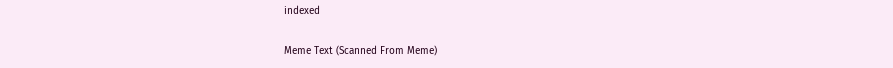indexed

Meme Text (Scanned From Meme)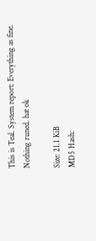This is Teal. System report: Everything as fine. Nothing runed. hat ok

Size: 21.1 KiB
MD5 Hash: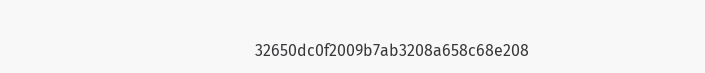32650dc0f2009b7ab3208a658c68e208